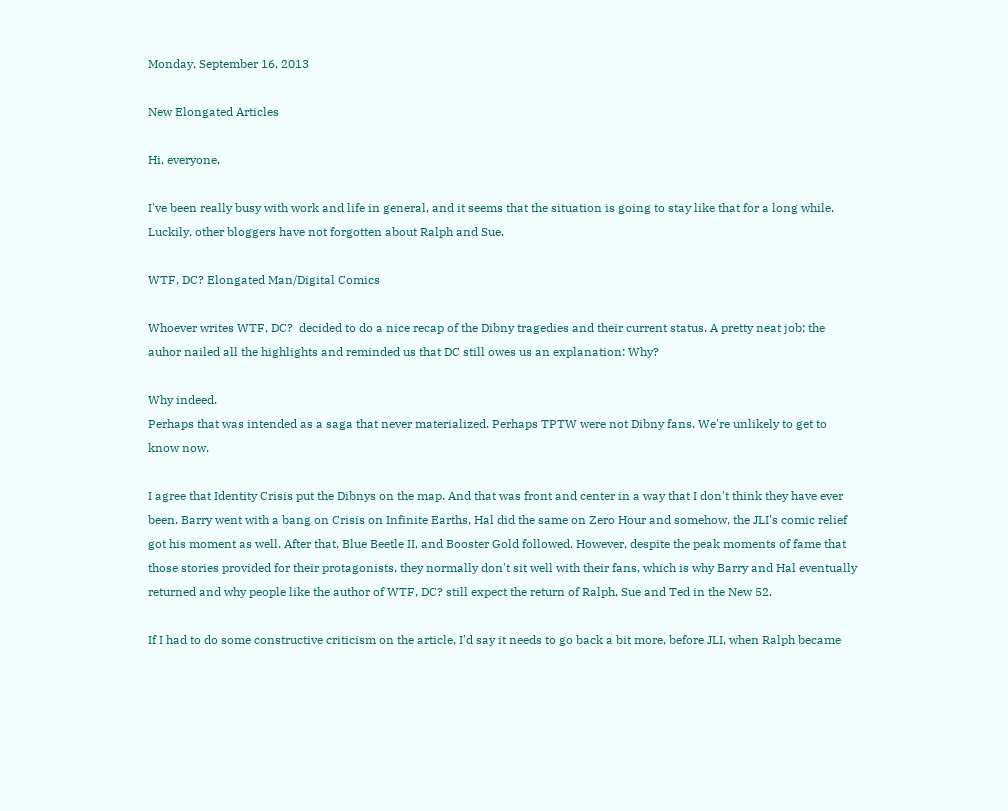Monday, September 16, 2013

New Elongated Articles

Hi, everyone,

I've been really busy with work and life in general, and it seems that the situation is going to stay like that for a long while. Luckily, other bloggers have not forgotten about Ralph and Sue.

WTF, DC? Elongated Man/Digital Comics

Whoever writes WTF, DC?  decided to do a nice recap of the Dibny tragedies and their current status. A pretty neat job; the auhor nailed all the highlights and reminded us that DC still owes us an explanation: Why?

Why indeed.
Perhaps that was intended as a saga that never materialized. Perhaps TPTW were not Dibny fans. We're unlikely to get to know now.

I agree that Identity Crisis put the Dibnys on the map. And that was front and center in a way that I don't think they have ever been. Barry went with a bang on Crisis on Infinite Earths, Hal did the same on Zero Hour and somehow, the JLI's comic relief got his moment as well. After that, Blue Beetle II, and Booster Gold followed. However, despite the peak moments of fame that those stories provided for their protagonists, they normally don't sit well with their fans, which is why Barry and Hal eventually returned and why people like the author of WTF, DC? still expect the return of Ralph, Sue and Ted in the New 52.

If I had to do some constructive criticism on the article, I'd say it needs to go back a bit more, before JLI, when Ralph became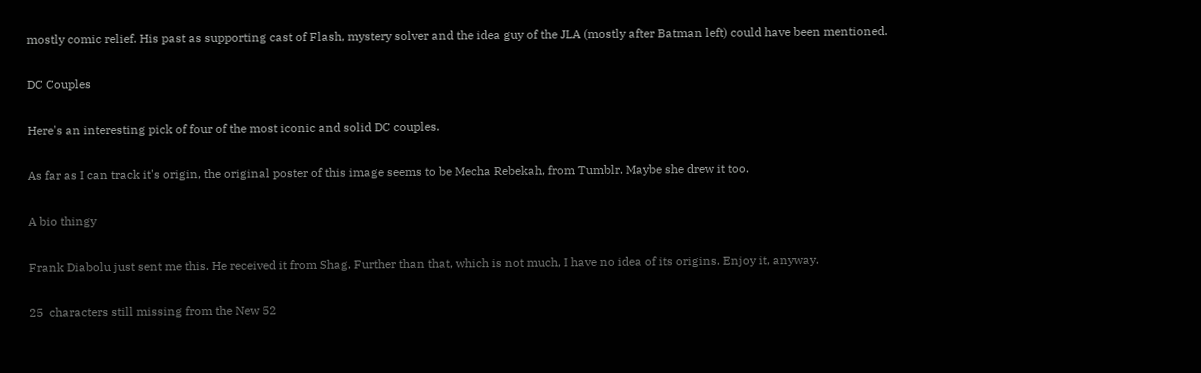mostly comic relief. His past as supporting cast of Flash, mystery solver and the idea guy of the JLA (mostly after Batman left) could have been mentioned.

DC Couples

Here's an interesting pick of four of the most iconic and solid DC couples.

As far as I can track it's origin, the original poster of this image seems to be Mecha Rebekah, from Tumblr. Maybe she drew it too.

A bio thingy

Frank Diabolu just sent me this. He received it from Shag. Further than that, which is not much, I have no idea of its origins. Enjoy it, anyway.

25  characters still missing from the New 52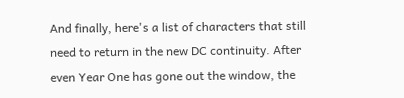And finally, here's a list of characters that still need to return in the new DC continuity. After even Year One has gone out the window, the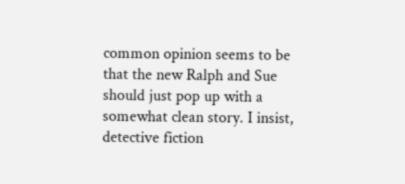common opinion seems to be that the new Ralph and Sue should just pop up with a somewhat clean story. I insist, detective fiction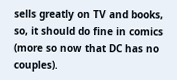sells greatly on TV and books, so, it should do fine in comics (more so now that DC has no couples).